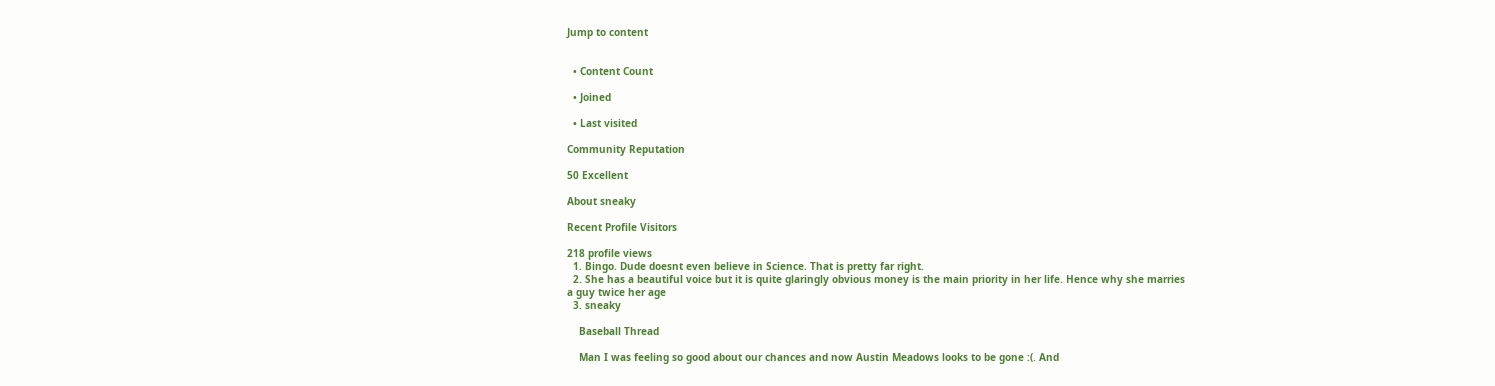Jump to content


  • Content Count

  • Joined

  • Last visited

Community Reputation

50 Excellent

About sneaky

Recent Profile Visitors

218 profile views
  1. Bingo. Dude doesnt even believe in Science. That is pretty far right.
  2. She has a beautiful voice but it is quite glaringly obvious money is the main priority in her life. Hence why she marries a guy twice her age
  3. sneaky

    Baseball Thread

    Man I was feeling so good about our chances and now Austin Meadows looks to be gone :(. And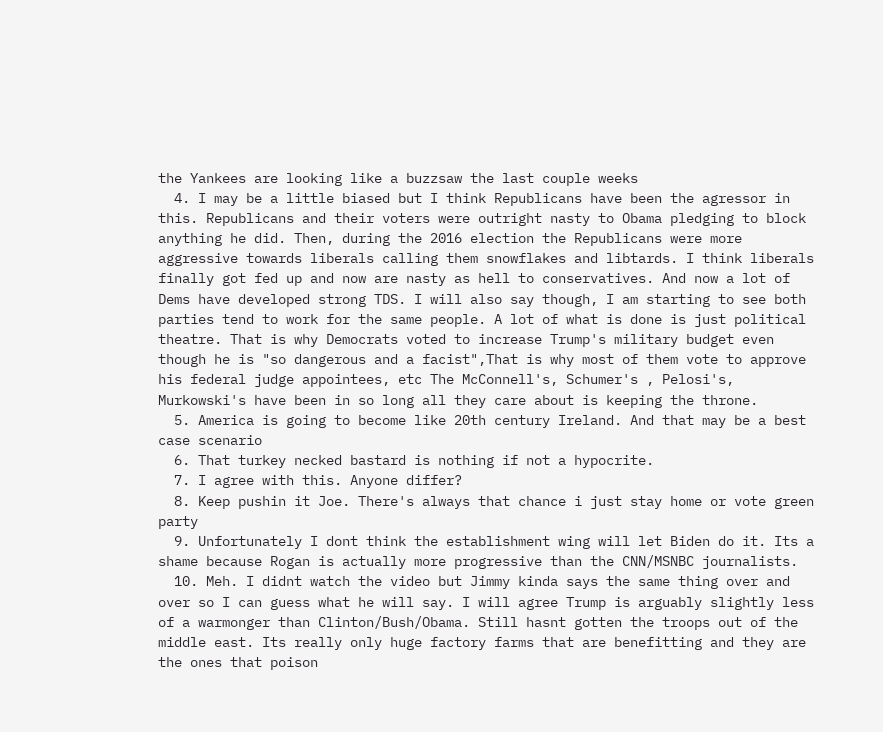the Yankees are looking like a buzzsaw the last couple weeks
  4. I may be a little biased but I think Republicans have been the agressor in this. Republicans and their voters were outright nasty to Obama pledging to block anything he did. Then, during the 2016 election the Republicans were more aggressive towards liberals calling them snowflakes and libtards. I think liberals finally got fed up and now are nasty as hell to conservatives. And now a lot of Dems have developed strong TDS. I will also say though, I am starting to see both parties tend to work for the same people. A lot of what is done is just political theatre. That is why Democrats voted to increase Trump's military budget even though he is "so dangerous and a facist",That is why most of them vote to approve his federal judge appointees, etc The McConnell's, Schumer's , Pelosi's, Murkowski's have been in so long all they care about is keeping the throne.
  5. America is going to become like 20th century Ireland. And that may be a best case scenario
  6. That turkey necked bastard is nothing if not a hypocrite.
  7. I agree with this. Anyone differ?
  8. Keep pushin it Joe. There's always that chance i just stay home or vote green party
  9. Unfortunately I dont think the establishment wing will let Biden do it. Its a shame because Rogan is actually more progressive than the CNN/MSNBC journalists.
  10. Meh. I didnt watch the video but Jimmy kinda says the same thing over and over so I can guess what he will say. I will agree Trump is arguably slightly less of a warmonger than Clinton/Bush/Obama. Still hasnt gotten the troops out of the middle east. Its really only huge factory farms that are benefitting and they are the ones that poison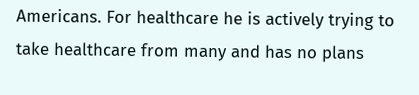Americans. For healthcare he is actively trying to take healthcare from many and has no plans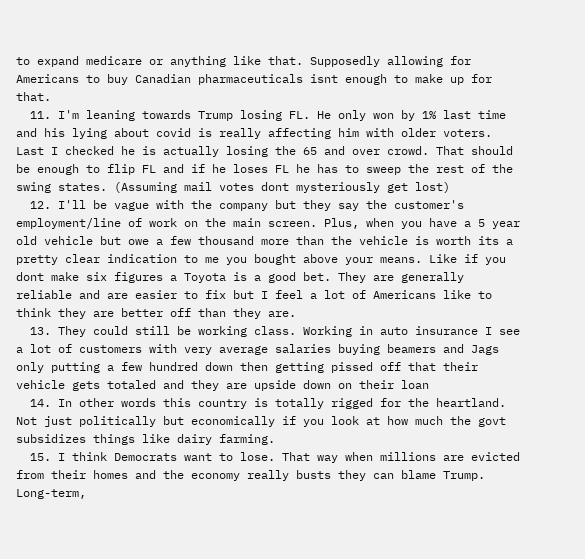to expand medicare or anything like that. Supposedly allowing for Americans to buy Canadian pharmaceuticals isnt enough to make up for that.
  11. I'm leaning towards Trump losing FL. He only won by 1% last time and his lying about covid is really affecting him with older voters. Last I checked he is actually losing the 65 and over crowd. That should be enough to flip FL and if he loses FL he has to sweep the rest of the swing states. (Assuming mail votes dont mysteriously get lost)
  12. I'll be vague with the company but they say the customer's employment/line of work on the main screen. Plus, when you have a 5 year old vehicle but owe a few thousand more than the vehicle is worth its a pretty clear indication to me you bought above your means. Like if you dont make six figures a Toyota is a good bet. They are generally reliable and are easier to fix but I feel a lot of Americans like to think they are better off than they are.
  13. They could still be working class. Working in auto insurance I see a lot of customers with very average salaries buying beamers and Jags only putting a few hundred down then getting pissed off that their vehicle gets totaled and they are upside down on their loan
  14. In other words this country is totally rigged for the heartland. Not just politically but economically if you look at how much the govt subsidizes things like dairy farming.
  15. I think Democrats want to lose. That way when millions are evicted from their homes and the economy really busts they can blame Trump. Long-term,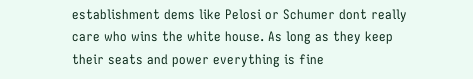establishment dems like Pelosi or Schumer dont really care who wins the white house. As long as they keep their seats and power everything is fine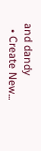and dandy
  • Create New...